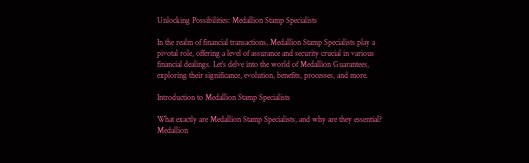Unlocking Possibilities: Medallion Stamp Specialists

In the realm of financial transactions, Medallion Stamp Specialists play a pivotal role, offering a level of assurance and security crucial in various financial dealings. Let’s delve into the world of Medallion Guarantees, exploring their significance, evolution, benefits, processes, and more.

Introduction to Medallion Stamp Specialists

What exactly are Medallion Stamp Specialists, and why are they essential? Medallion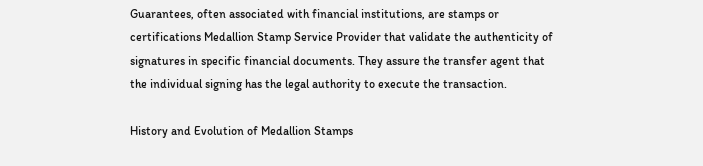Guarantees, often associated with financial institutions, are stamps or certifications Medallion Stamp Service Provider that validate the authenticity of signatures in specific financial documents. They assure the transfer agent that the individual signing has the legal authority to execute the transaction.

History and Evolution of Medallion Stamps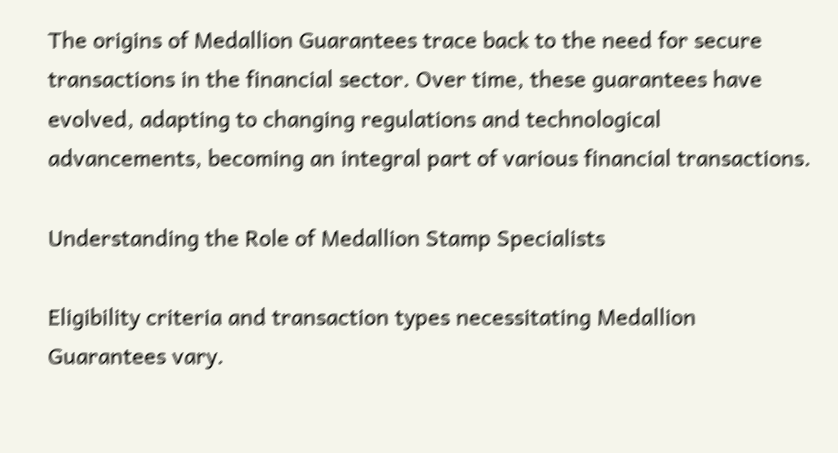The origins of Medallion Guarantees trace back to the need for secure transactions in the financial sector. Over time, these guarantees have evolved, adapting to changing regulations and technological advancements, becoming an integral part of various financial transactions.

Understanding the Role of Medallion Stamp Specialists

Eligibility criteria and transaction types necessitating Medallion Guarantees vary.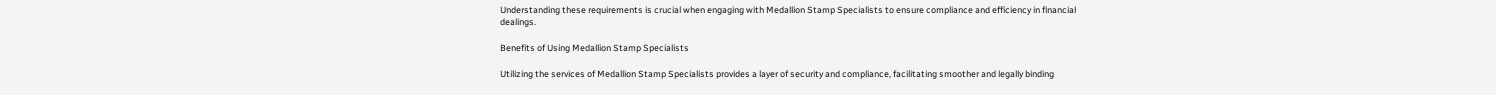Understanding these requirements is crucial when engaging with Medallion Stamp Specialists to ensure compliance and efficiency in financial dealings.

Benefits of Using Medallion Stamp Specialists

Utilizing the services of Medallion Stamp Specialists provides a layer of security and compliance, facilitating smoother and legally binding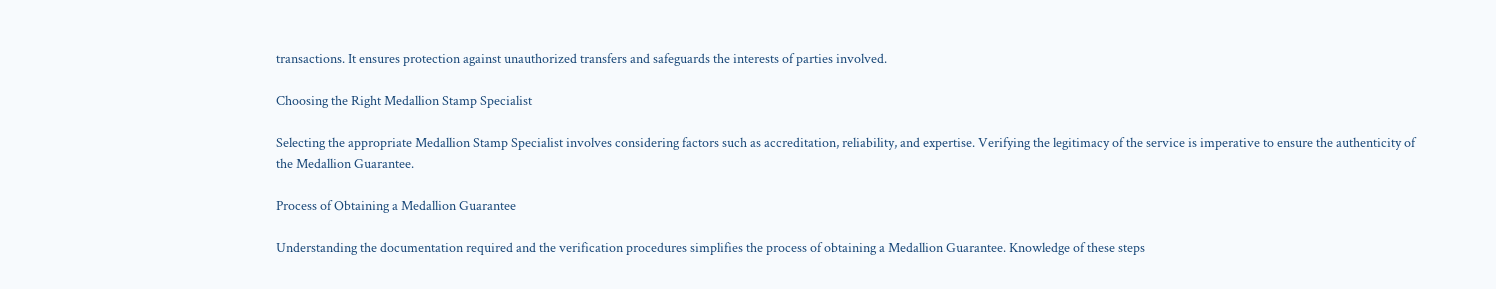transactions. It ensures protection against unauthorized transfers and safeguards the interests of parties involved.

Choosing the Right Medallion Stamp Specialist

Selecting the appropriate Medallion Stamp Specialist involves considering factors such as accreditation, reliability, and expertise. Verifying the legitimacy of the service is imperative to ensure the authenticity of the Medallion Guarantee.

Process of Obtaining a Medallion Guarantee

Understanding the documentation required and the verification procedures simplifies the process of obtaining a Medallion Guarantee. Knowledge of these steps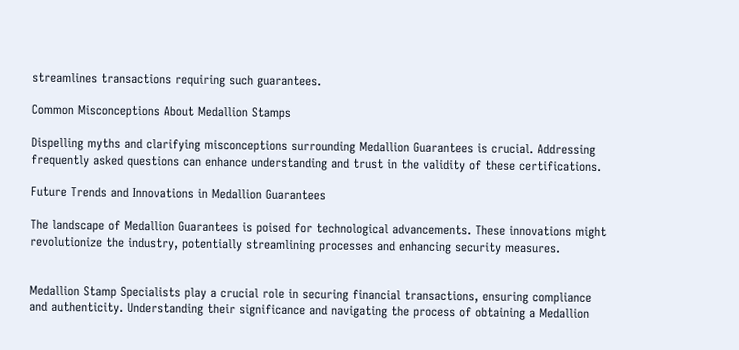streamlines transactions requiring such guarantees.

Common Misconceptions About Medallion Stamps

Dispelling myths and clarifying misconceptions surrounding Medallion Guarantees is crucial. Addressing frequently asked questions can enhance understanding and trust in the validity of these certifications.

Future Trends and Innovations in Medallion Guarantees

The landscape of Medallion Guarantees is poised for technological advancements. These innovations might revolutionize the industry, potentially streamlining processes and enhancing security measures.


Medallion Stamp Specialists play a crucial role in securing financial transactions, ensuring compliance and authenticity. Understanding their significance and navigating the process of obtaining a Medallion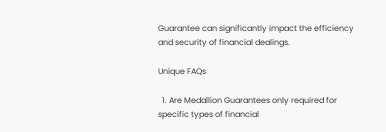Guarantee can significantly impact the efficiency and security of financial dealings.

Unique FAQs

  1. Are Medallion Guarantees only required for specific types of financial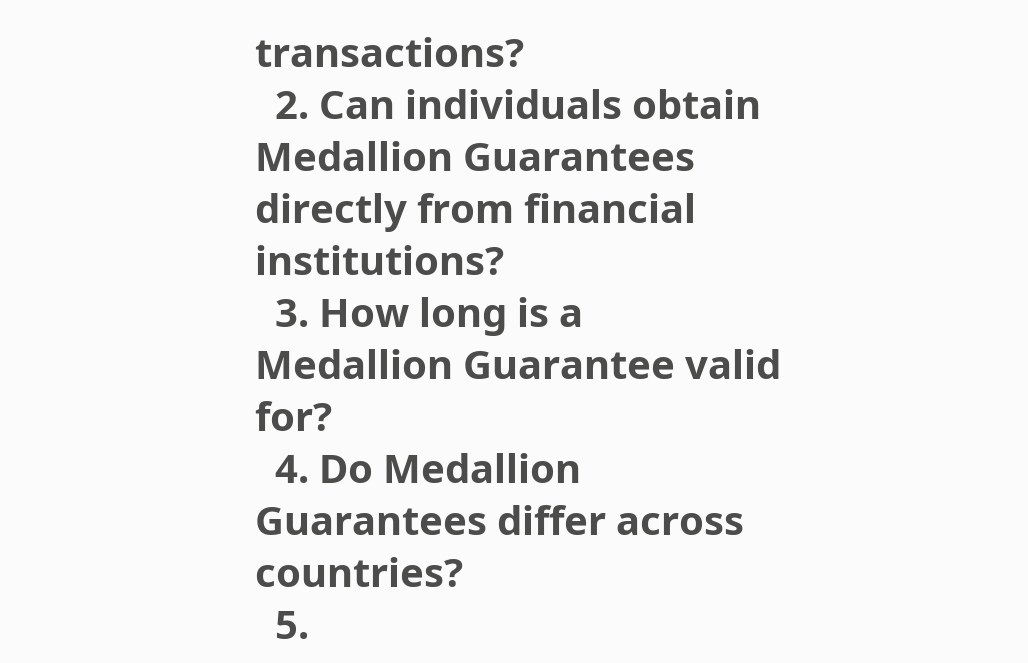transactions?
  2. Can individuals obtain Medallion Guarantees directly from financial institutions?
  3. How long is a Medallion Guarantee valid for?
  4. Do Medallion Guarantees differ across countries?
  5.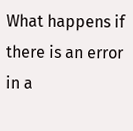What happens if there is an error in a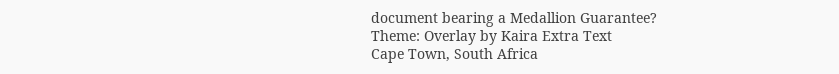document bearing a Medallion Guarantee?
Theme: Overlay by Kaira Extra Text
Cape Town, South Africa